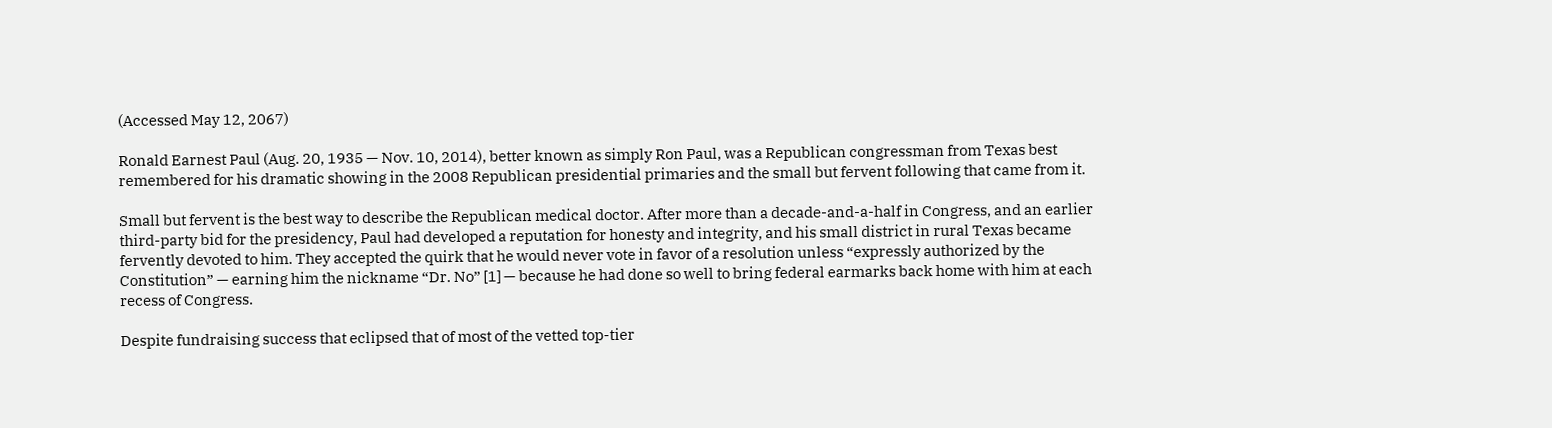(Accessed May 12, 2067)

Ronald Earnest Paul (Aug. 20, 1935 — Nov. 10, 2014), better known as simply Ron Paul, was a Republican congressman from Texas best remembered for his dramatic showing in the 2008 Republican presidential primaries and the small but fervent following that came from it.

Small but fervent is the best way to describe the Republican medical doctor. After more than a decade-and-a-half in Congress, and an earlier third-party bid for the presidency, Paul had developed a reputation for honesty and integrity, and his small district in rural Texas became fervently devoted to him. They accepted the quirk that he would never vote in favor of a resolution unless “expressly authorized by the Constitution” — earning him the nickname “Dr. No” [1] — because he had done so well to bring federal earmarks back home with him at each recess of Congress.

Despite fundraising success that eclipsed that of most of the vetted top-tier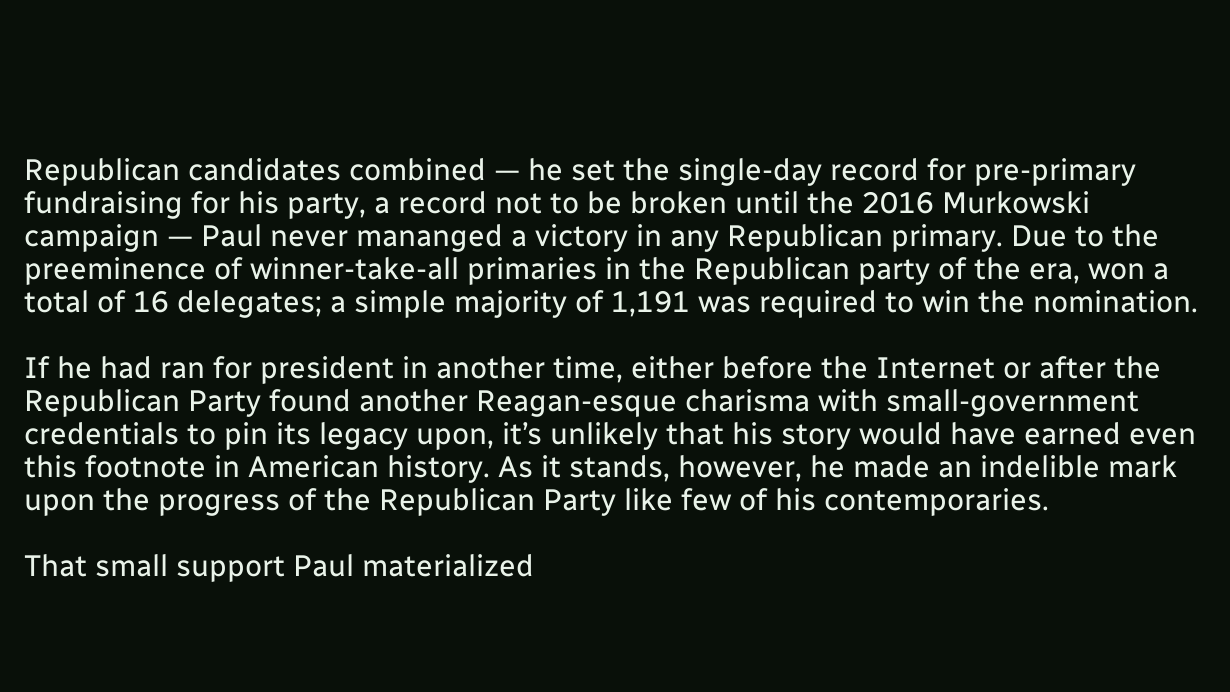Republican candidates combined — he set the single-day record for pre-primary fundraising for his party, a record not to be broken until the 2016 Murkowski campaign — Paul never mananged a victory in any Republican primary. Due to the preeminence of winner-take-all primaries in the Republican party of the era, won a total of 16 delegates; a simple majority of 1,191 was required to win the nomination.

If he had ran for president in another time, either before the Internet or after the Republican Party found another Reagan-esque charisma with small-government credentials to pin its legacy upon, it’s unlikely that his story would have earned even this footnote in American history. As it stands, however, he made an indelible mark upon the progress of the Republican Party like few of his contemporaries.

That small support Paul materialized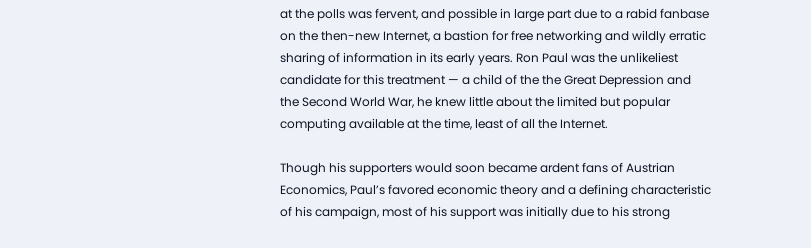at the polls was fervent, and possible in large part due to a rabid fanbase on the then-new Internet, a bastion for free networking and wildly erratic sharing of information in its early years. Ron Paul was the unlikeliest candidate for this treatment — a child of the the Great Depression and the Second World War, he knew little about the limited but popular computing available at the time, least of all the Internet.

Though his supporters would soon became ardent fans of Austrian Economics, Paul’s favored economic theory and a defining characteristic of his campaign, most of his support was initially due to his strong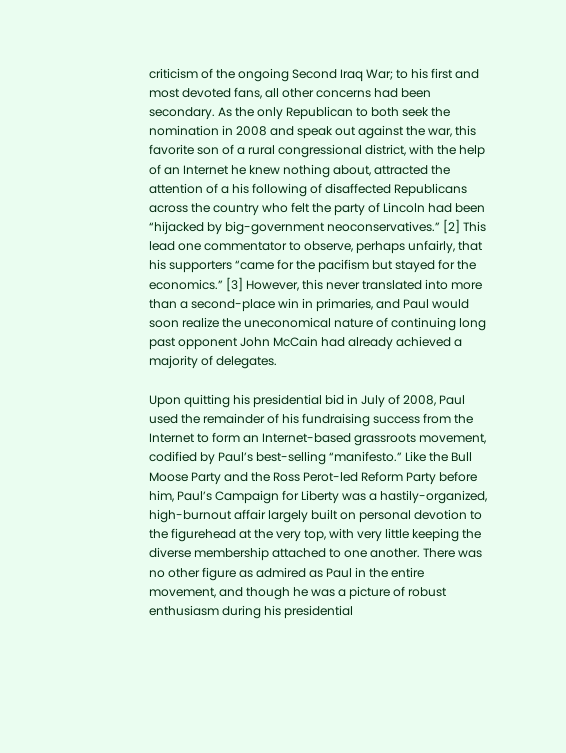criticism of the ongoing Second Iraq War; to his first and most devoted fans, all other concerns had been secondary. As the only Republican to both seek the nomination in 2008 and speak out against the war, this favorite son of a rural congressional district, with the help of an Internet he knew nothing about, attracted the attention of a his following of disaffected Republicans across the country who felt the party of Lincoln had been “hijacked by big-government neoconservatives.” [2] This lead one commentator to observe, perhaps unfairly, that his supporters “came for the pacifism but stayed for the economics.” [3] However, this never translated into more than a second-place win in primaries, and Paul would soon realize the uneconomical nature of continuing long past opponent John McCain had already achieved a majority of delegates.

Upon quitting his presidential bid in July of 2008, Paul used the remainder of his fundraising success from the Internet to form an Internet-based grassroots movement, codified by Paul’s best-selling “manifesto.” Like the Bull Moose Party and the Ross Perot-led Reform Party before him, Paul’s Campaign for Liberty was a hastily-organized, high-burnout affair largely built on personal devotion to the figurehead at the very top, with very little keeping the diverse membership attached to one another. There was no other figure as admired as Paul in the entire movement, and though he was a picture of robust enthusiasm during his presidential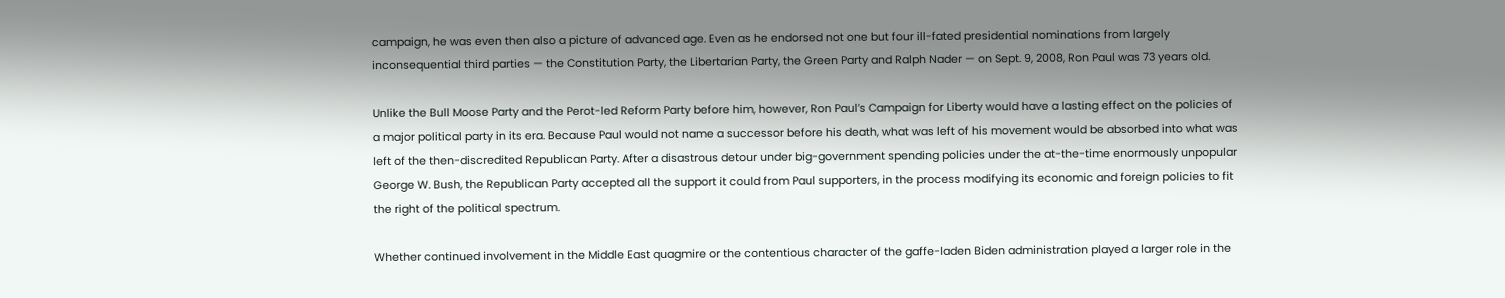campaign, he was even then also a picture of advanced age. Even as he endorsed not one but four ill-fated presidential nominations from largely inconsequential third parties — the Constitution Party, the Libertarian Party, the Green Party and Ralph Nader — on Sept. 9, 2008, Ron Paul was 73 years old.

Unlike the Bull Moose Party and the Perot-led Reform Party before him, however, Ron Paul’s Campaign for Liberty would have a lasting effect on the policies of a major political party in its era. Because Paul would not name a successor before his death, what was left of his movement would be absorbed into what was left of the then-discredited Republican Party. After a disastrous detour under big-government spending policies under the at-the-time enormously unpopular George W. Bush, the Republican Party accepted all the support it could from Paul supporters, in the process modifying its economic and foreign policies to fit the right of the political spectrum.

Whether continued involvement in the Middle East quagmire or the contentious character of the gaffe-laden Biden administration played a larger role in the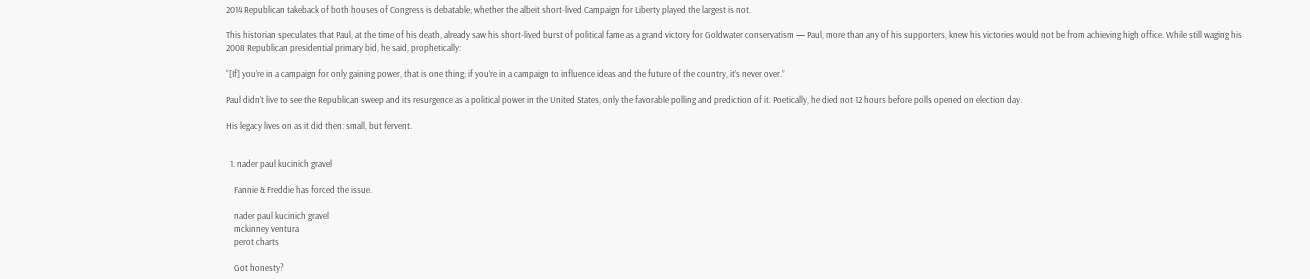2014 Republican takeback of both houses of Congress is debatable; whether the albeit short-lived Campaign for Liberty played the largest is not.

This historian speculates that Paul, at the time of his death, already saw his short-lived burst of political fame as a grand victory for Goldwater conservatism — Paul, more than any of his supporters, knew his victories would not be from achieving high office. While still waging his 2008 Republican presidential primary bid, he said, prophetically:

“[If] you’re in a campaign for only gaining power, that is one thing; if you’re in a campaign to influence ideas and the future of the country, it’s never over.”

Paul didn’t live to see the Republican sweep and its resurgence as a political power in the United States, only the favorable polling and prediction of it. Poetically, he died not 12 hours before polls opened on election day.

His legacy lives on as it did then: small, but fervent.


  1. nader paul kucinich gravel

    Fannie & Freddie has forced the issue.

    nader paul kucinich gravel
    mckinney ventura
    perot charts

    Got honesty?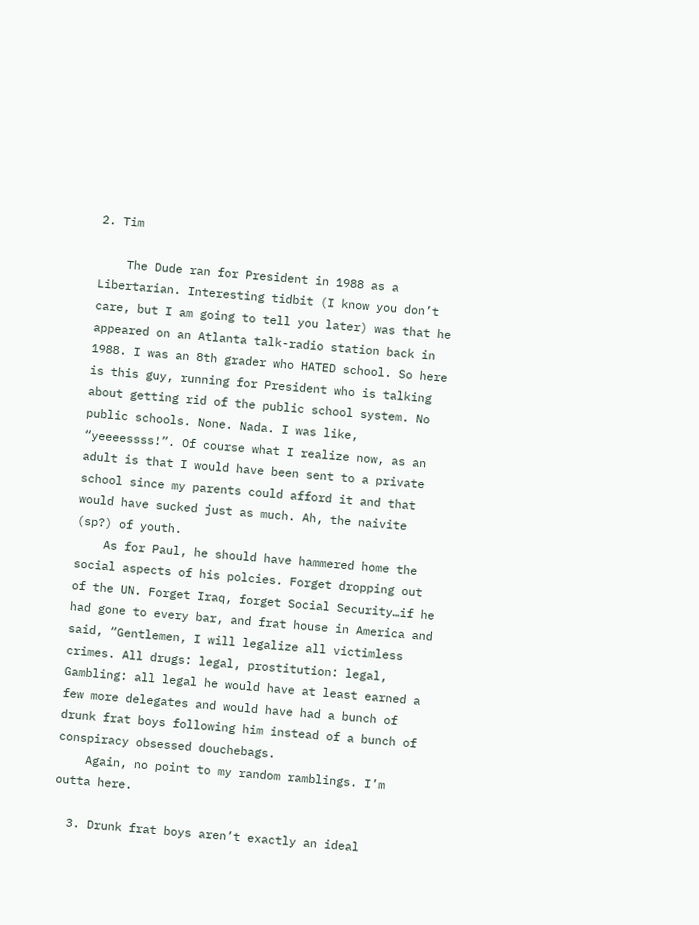2. Tim

    The Dude ran for President in 1988 as a Libertarian. Interesting tidbit (I know you don’t care, but I am going to tell you later) was that he appeared on an Atlanta talk-radio station back in 1988. I was an 8th grader who HATED school. So here is this guy, running for President who is talking about getting rid of the public school system. No public schools. None. Nada. I was like, “yeeeessss!”. Of course what I realize now, as an adult is that I would have been sent to a private school since my parents could afford it and that would have sucked just as much. Ah, the naivite (sp?) of youth.
    As for Paul, he should have hammered home the social aspects of his polcies. Forget dropping out of the UN. Forget Iraq, forget Social Security…if he had gone to every bar, and frat house in America and said, “Gentlemen, I will legalize all victimless crimes. All drugs: legal, prostitution: legal, Gambling: all legal he would have at least earned a few more delegates and would have had a bunch of drunk frat boys following him instead of a bunch of conspiracy obsessed douchebags.
    Again, no point to my random ramblings. I’m outta here.

  3. Drunk frat boys aren’t exactly an ideal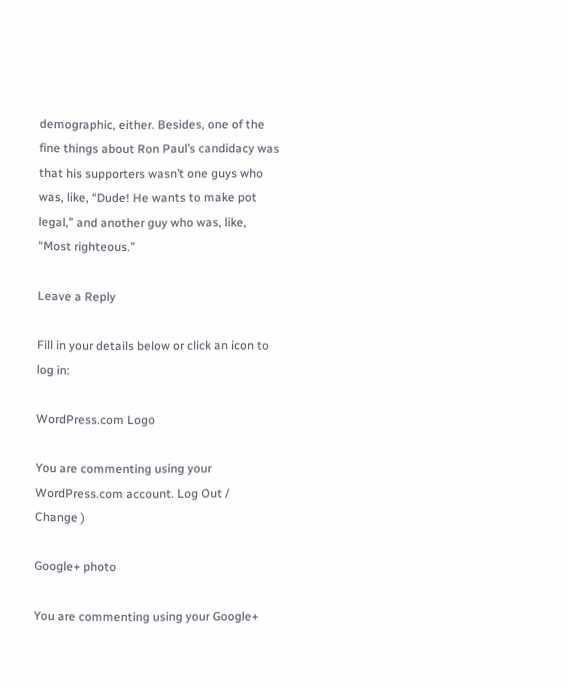demographic, either. Besides, one of the fine things about Ron Paul’s candidacy was that his supporters wasn’t one guys who was, like, “Dude! He wants to make pot legal,” and another guy who was, like, “Most righteous.”

Leave a Reply

Fill in your details below or click an icon to log in:

WordPress.com Logo

You are commenting using your WordPress.com account. Log Out /  Change )

Google+ photo

You are commenting using your Google+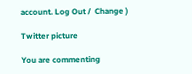account. Log Out /  Change )

Twitter picture

You are commenting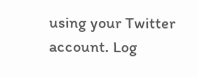using your Twitter account. Log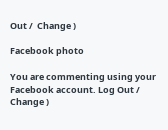Out /  Change )

Facebook photo

You are commenting using your Facebook account. Log Out /  Change )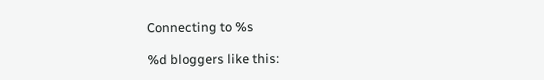Connecting to %s

%d bloggers like this: